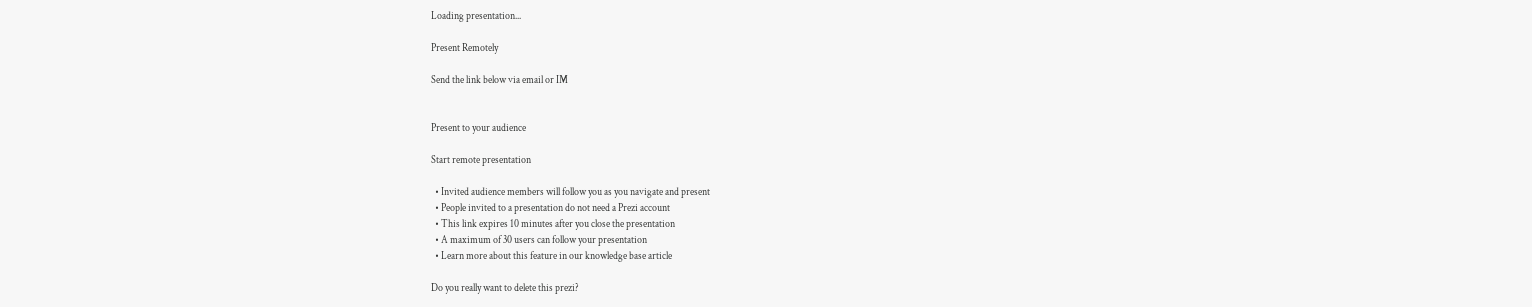Loading presentation...

Present Remotely

Send the link below via email or IM


Present to your audience

Start remote presentation

  • Invited audience members will follow you as you navigate and present
  • People invited to a presentation do not need a Prezi account
  • This link expires 10 minutes after you close the presentation
  • A maximum of 30 users can follow your presentation
  • Learn more about this feature in our knowledge base article

Do you really want to delete this prezi?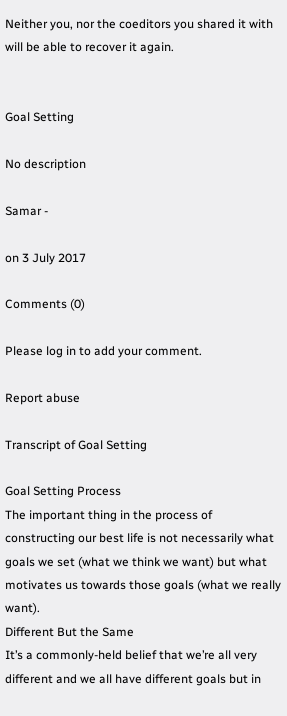Neither you, nor the coeditors you shared it with will be able to recover it again.


Goal Setting

No description

Samar -

on 3 July 2017

Comments (0)

Please log in to add your comment.

Report abuse

Transcript of Goal Setting

Goal Setting Process
The important thing in the process of constructing our best life is not necessarily what goals we set (what we think we want) but what motivates us towards those goals (what we really want).
Different But the Same
It’s a commonly-held belief that we’re all very different and we all have different goals but in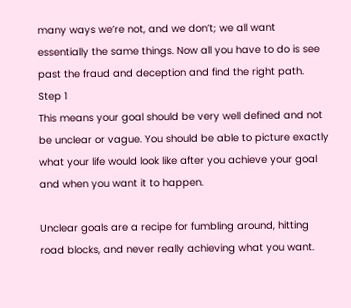many ways we’re not, and we don’t; we all want essentially the same things. Now all you have to do is see past the fraud and deception and find the right path.
Step 1
This means your goal should be very well defined and not be unclear or vague. You should be able to picture exactly what your life would look like after you achieve your goal and when you want it to happen.

Unclear goals are a recipe for fumbling around, hitting road blocks, and never really achieving what you want.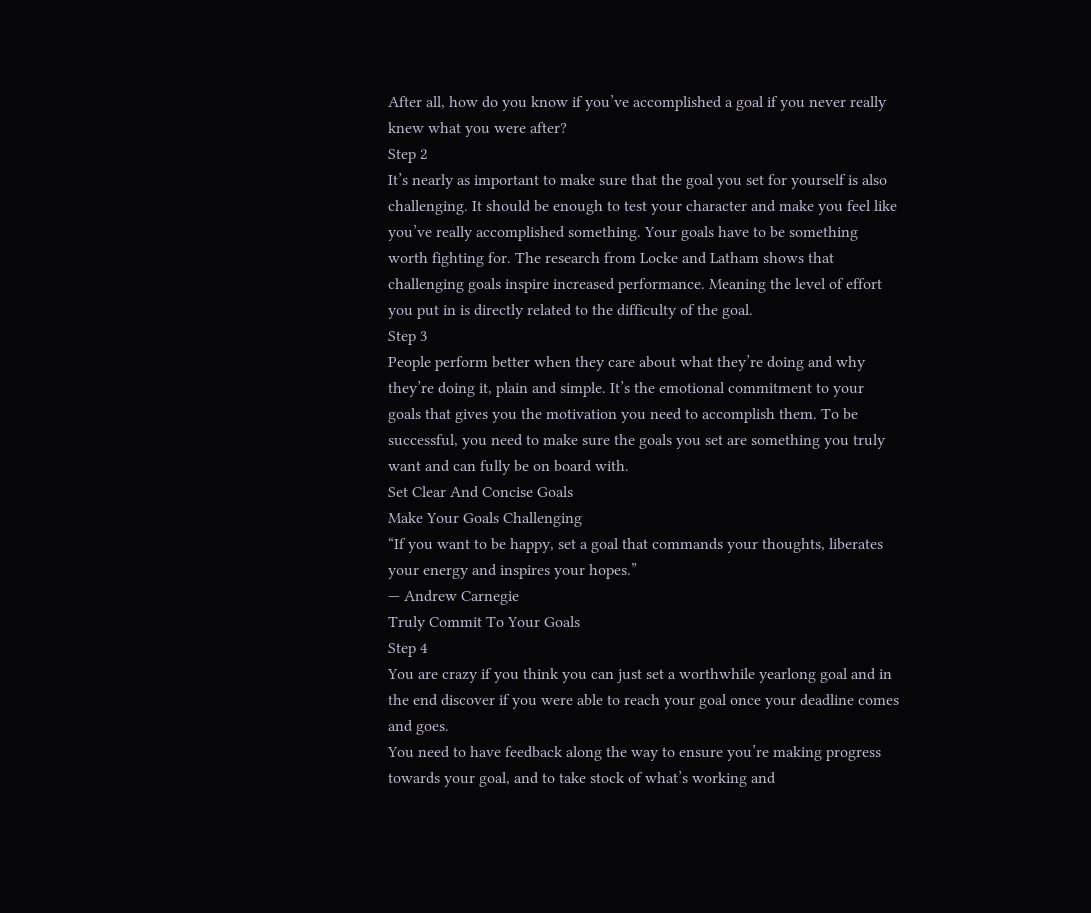After all, how do you know if you’ve accomplished a goal if you never really knew what you were after?
Step 2
It’s nearly as important to make sure that the goal you set for yourself is also challenging. It should be enough to test your character and make you feel like you’ve really accomplished something. Your goals have to be something worth fighting for. The research from Locke and Latham shows that challenging goals inspire increased performance. Meaning the level of effort you put in is directly related to the difficulty of the goal.
Step 3
People perform better when they care about what they’re doing and why they’re doing it, plain and simple. It’s the emotional commitment to your goals that gives you the motivation you need to accomplish them. To be successful, you need to make sure the goals you set are something you truly want and can fully be on board with.
Set Clear And Concise Goals
Make Your Goals Challenging
“If you want to be happy, set a goal that commands your thoughts, liberates your energy and inspires your hopes.”
— Andrew Carnegie
Truly Commit To Your Goals
Step 4
You are crazy if you think you can just set a worthwhile yearlong goal and in the end discover if you were able to reach your goal once your deadline comes and goes.
You need to have feedback along the way to ensure you’re making progress towards your goal, and to take stock of what’s working and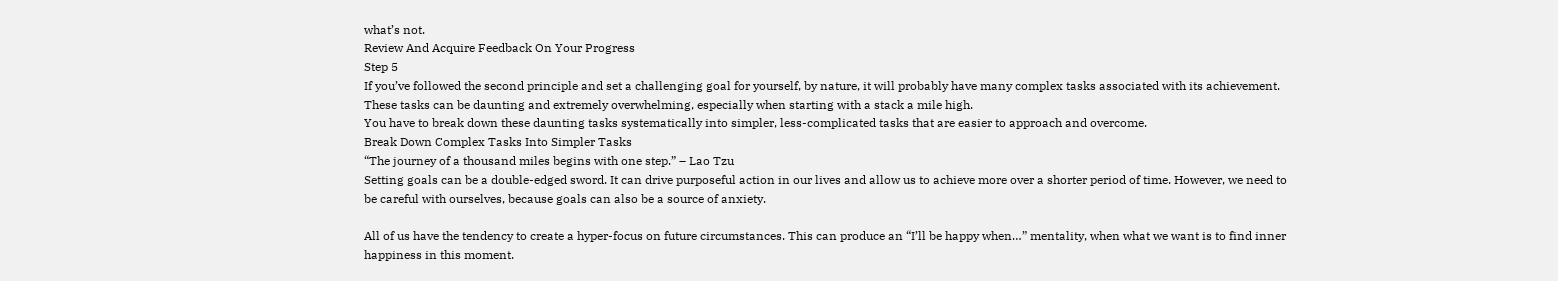what’s not.
Review And Acquire Feedback On Your Progress
Step 5
If you’ve followed the second principle and set a challenging goal for yourself, by nature, it will probably have many complex tasks associated with its achievement. These tasks can be daunting and extremely overwhelming, especially when starting with a stack a mile high.
You have to break down these daunting tasks systematically into simpler, less-complicated tasks that are easier to approach and overcome.
Break Down Complex Tasks Into Simpler Tasks
“The journey of a thousand miles begins with one step.” – Lao Tzu
Setting goals can be a double-edged sword. It can drive purposeful action in our lives and allow us to achieve more over a shorter period of time. However, we need to be careful with ourselves, because goals can also be a source of anxiety.

All of us have the tendency to create a hyper-focus on future circumstances. This can produce an “I’ll be happy when…” mentality, when what we want is to find inner happiness in this moment.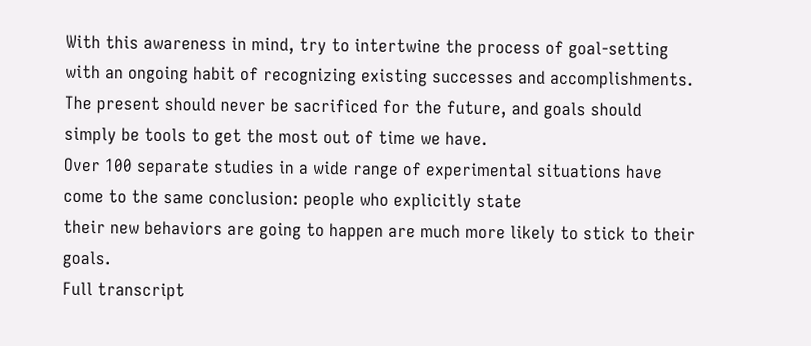With this awareness in mind, try to intertwine the process of goal-setting with an ongoing habit of recognizing existing successes and accomplishments. The present should never be sacrificed for the future, and goals should simply be tools to get the most out of time we have.
Over 100 separate studies in a wide range of experimental situations have come to the same conclusion: people who explicitly state
their new behaviors are going to happen are much more likely to stick to their goals.
Full transcript